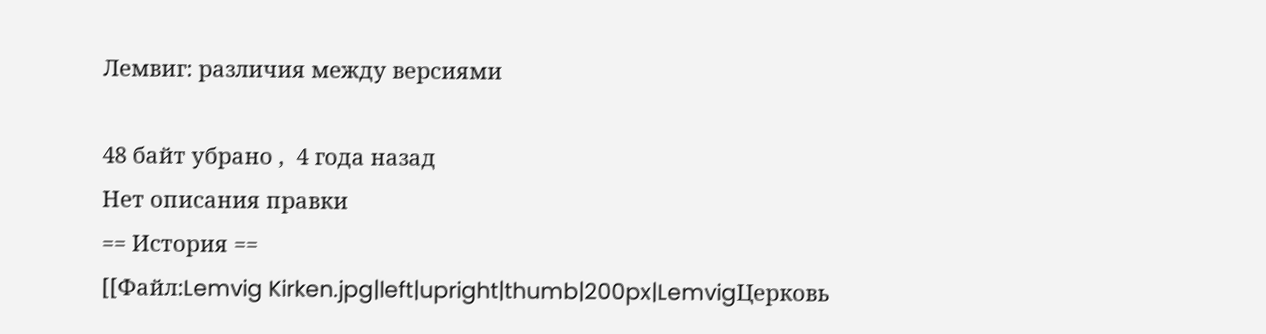Лемвиг: различия между версиями

48 байт убрано ,  4 года назад
Нет описания правки
== История ==
[[Файл:Lemvig Kirken.jpg|left|upright|thumb|200px|LemvigЦерковь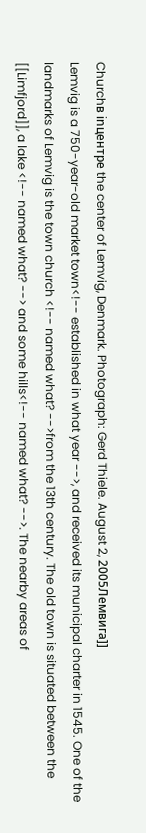Churchв inцентре the center of Lemvig, Denmark. Photograph: Gerd Thiele. August 2, 2005Лемвига]]
Lemvig is a 750-year-old market town<!-- established in what year -->, and received its municipal charter in 1545. One of the landmarks of Lemvig is the town church <!-- named what? -->from the 13th century. The old town is situated between the [[Limfjord]], a lake <!-- named what? --> and some hills<!-- named what? -->. The nearby areas of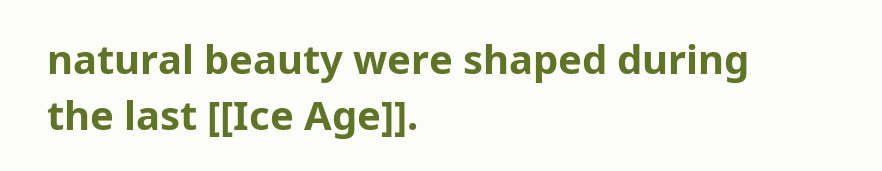natural beauty were shaped during the last [[Ice Age]].